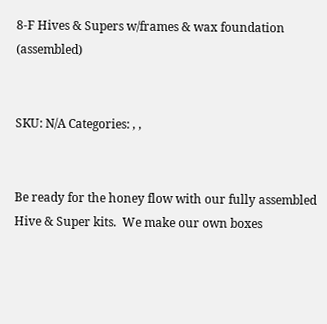8-F Hives & Supers w/frames & wax foundation (assembled)


SKU: N/A Categories: , ,


Be ready for the honey flow with our fully assembled Hive & Super kits.  We make our own boxes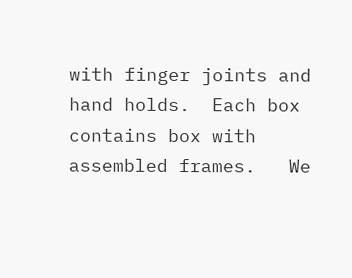with finger joints and hand holds.  Each box contains box with assembled frames.   We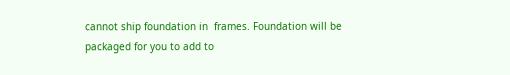cannot ship foundation in  frames. Foundation will be packaged for you to add to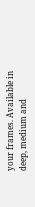your frames. Available in deep, medium and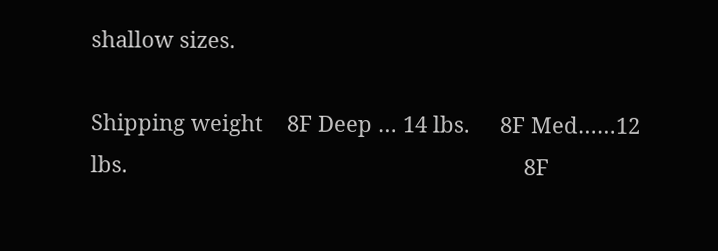shallow sizes.

Shipping weight    8F Deep … 14 lbs.     8F Med……12 lbs.                                                                  8F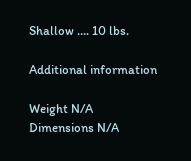Shallow …. 10 lbs.

Additional information

Weight N/A
Dimensions N/A